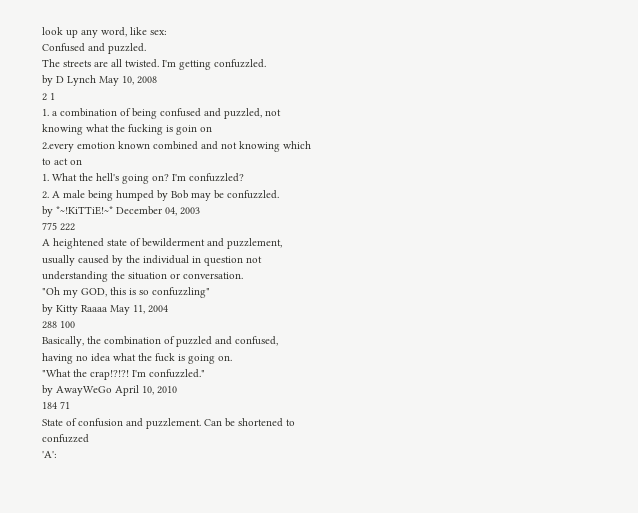look up any word, like sex:
Confused and puzzled.
The streets are all twisted. I'm getting confuzzled.
by D Lynch May 10, 2008
2 1
1. a combination of being confused and puzzled, not knowing what the fucking is goin on
2.every emotion known combined and not knowing which to act on
1. What the hell's going on? I'm confuzzled?
2. A male being humped by Bob may be confuzzled.
by *~!KiTTiE!~* December 04, 2003
775 222
A heightened state of bewilderment and puzzlement, usually caused by the individual in question not understanding the situation or conversation.
"Oh my GOD, this is so confuzzling"
by Kitty Raaaa May 11, 2004
288 100
Basically, the combination of puzzled and confused, having no idea what the fuck is going on.
"What the crap!?!?! I'm confuzzled."
by AwayWeGo April 10, 2010
184 71
State of confusion and puzzlement. Can be shortened to confuzzed
'A':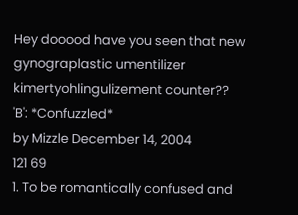Hey dooood have you seen that new gynograplastic umentilizer kimertyohlingulizement counter??
'B': *Confuzzled*
by Mizzle December 14, 2004
121 69
1. To be romantically confused and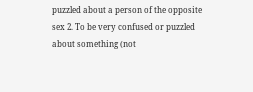puzzled about a person of the opposite sex 2. To be very confused or puzzled about something (not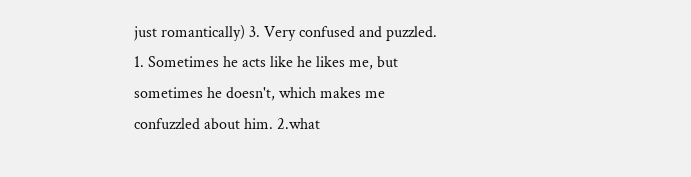just romantically) 3. Very confused and puzzled.
1. Sometimes he acts like he likes me, but sometimes he doesn't, which makes me confuzzled about him. 2.what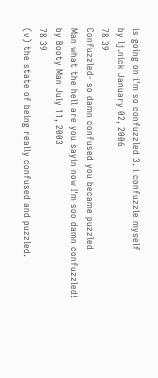is going on i'm so confuzzled 3. i confuzzle myself
by lj.nick January 02, 2006
78 39
Confuzzled- so damn confused you became puzzled
Man what the hell are you sayin now I'm soo damn confuzzled!
by Booty Man July 11, 2003
78 39
(v) the state of being really confused and puzzled.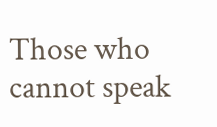Those who cannot speak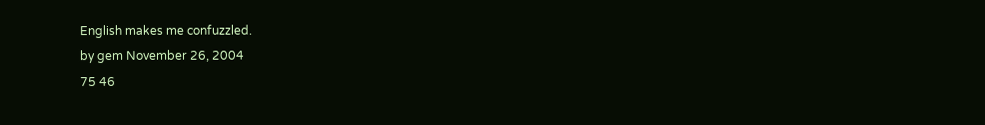English makes me confuzzled.
by gem November 26, 2004
75 46